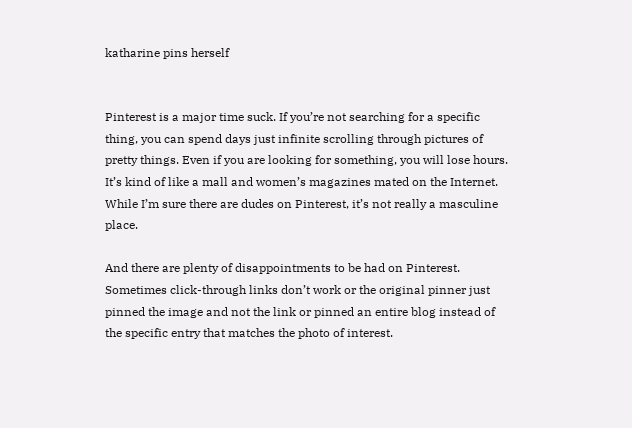katharine pins herself


Pinterest is a major time suck. If you’re not searching for a specific thing, you can spend days just infinite scrolling through pictures of pretty things. Even if you are looking for something, you will lose hours. It’s kind of like a mall and women’s magazines mated on the Internet. While I’m sure there are dudes on Pinterest, it’s not really a masculine place.

And there are plenty of disappointments to be had on Pinterest. Sometimes click-through links don’t work or the original pinner just pinned the image and not the link or pinned an entire blog instead of the specific entry that matches the photo of interest.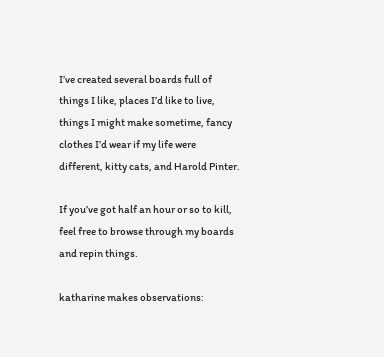I’ve created several boards full of things I like, places I’d like to live, things I might make sometime, fancy clothes I’d wear if my life were different, kitty cats, and Harold Pinter.

If you’ve got half an hour or so to kill, feel free to browse through my boards and repin things.

katharine makes observations: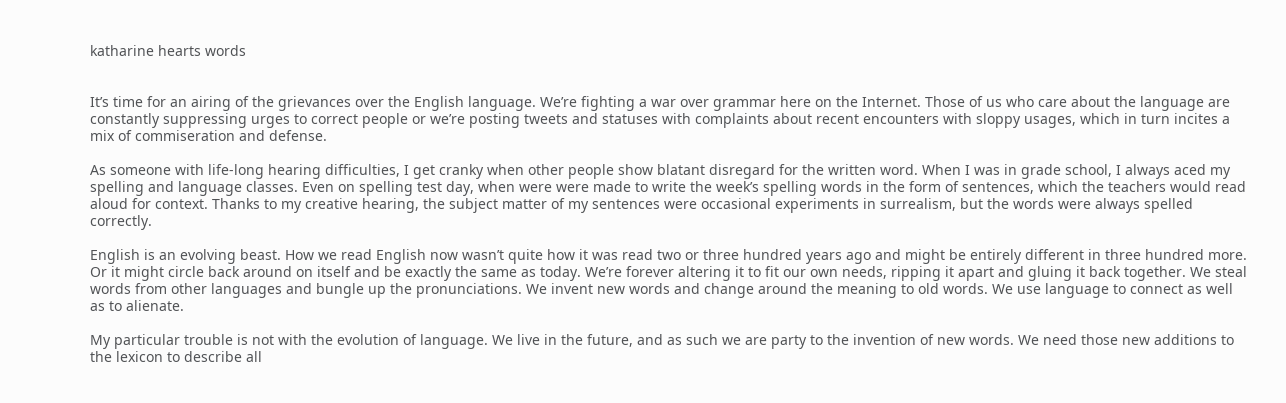katharine hearts words


It’s time for an airing of the grievances over the English language. We’re fighting a war over grammar here on the Internet. Those of us who care about the language are constantly suppressing urges to correct people or we’re posting tweets and statuses with complaints about recent encounters with sloppy usages, which in turn incites a mix of commiseration and defense.

As someone with life-long hearing difficulties, I get cranky when other people show blatant disregard for the written word. When I was in grade school, I always aced my spelling and language classes. Even on spelling test day, when were were made to write the week’s spelling words in the form of sentences, which the teachers would read aloud for context. Thanks to my creative hearing, the subject matter of my sentences were occasional experiments in surrealism, but the words were always spelled correctly.

English is an evolving beast. How we read English now wasn’t quite how it was read two or three hundred years ago and might be entirely different in three hundred more. Or it might circle back around on itself and be exactly the same as today. We’re forever altering it to fit our own needs, ripping it apart and gluing it back together. We steal words from other languages and bungle up the pronunciations. We invent new words and change around the meaning to old words. We use language to connect as well as to alienate.

My particular trouble is not with the evolution of language. We live in the future, and as such we are party to the invention of new words. We need those new additions to the lexicon to describe all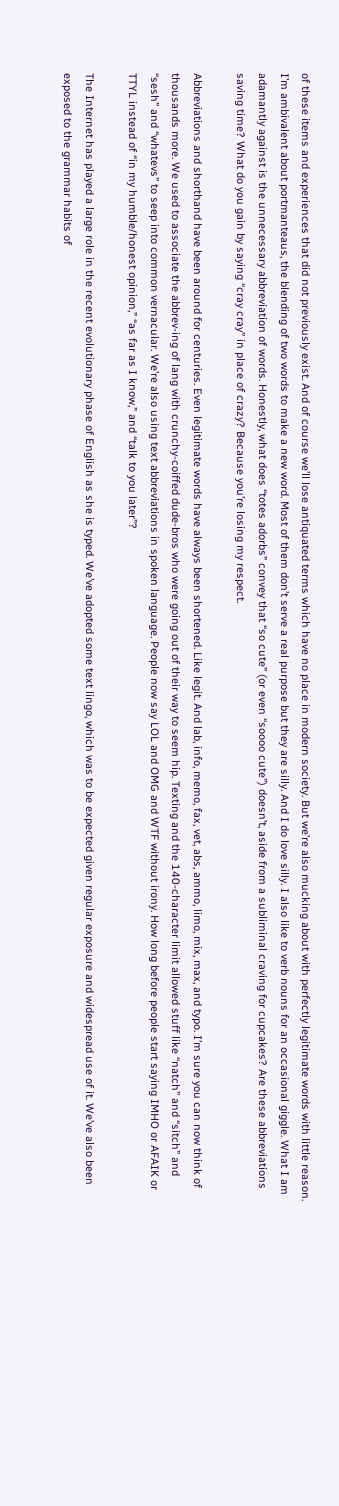of these items and experiences that did not previously exist. And of course we’ll lose antiquated terms which have no place in modern society. But we’re also mucking about with perfectly legitimate words with little reason. I’m ambivalent about portmanteaus, the blending of two words to make a new word. Most of them don’t serve a real purpose but they are silly. And I do love silly. I also like to verb nouns for an occasional giggle. What I am adamantly against is the unnecessary abbreviation of words. Honestly, what does “totes adorbs” convey that “so cute” (or even “soooo cute”) doesn’t, aside from a subliminal craving for cupcakes? Are these abbreviations saving time? What do you gain by saying “cray cray” in place of crazy? Because you’re losing my respect.

Abbreviations and shorthand have been around for centuries. Even legitimate words have always been shortened. Like legit. And lab, info, memo, fax, vet, abs, ammo, limo, mix, max, and typo. I’m sure you can now think of thousands more. We used to associate the abbrev-ing of lang with crunchy-coiffed dude-bros who were going out of their way to seem hip. Texting and the 140-character limit allowed stuff like “natch” and “sitch” and “sesh” and “whatevs” to seep into common vernacular. We’re also using text abbreviations in spoken language. People now say LOL and OMG and WTF without irony. How long before people start saying IMHO or AFAIK or TTYL instead of “in my humble/honest opinion,” “as far as I know,” and “talk to you later”?

The Internet has played a large role in the recent evolutionary phase of English as she is typed. We’ve adopted some text lingo, which was to be expected given regular exposure and widespread use of it. We’ve also been exposed to the grammar habits of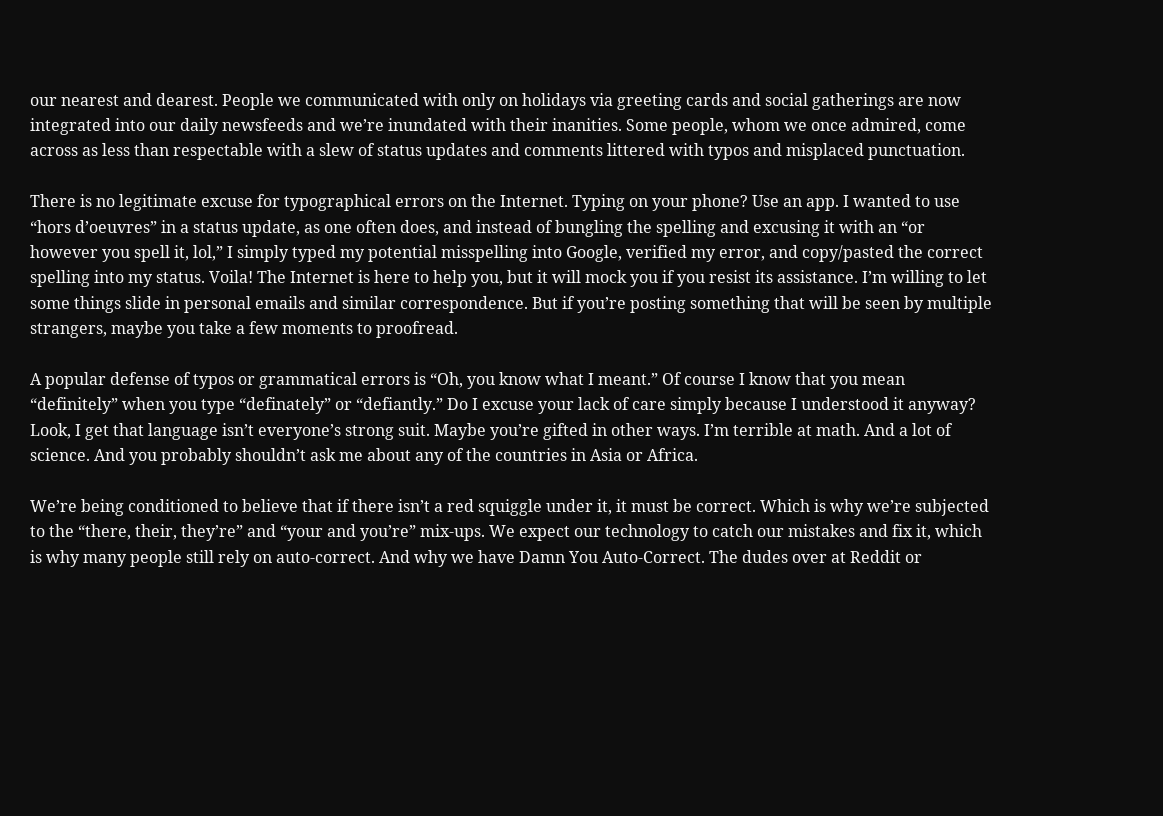our nearest and dearest. People we communicated with only on holidays via greeting cards and social gatherings are now integrated into our daily newsfeeds and we’re inundated with their inanities. Some people, whom we once admired, come across as less than respectable with a slew of status updates and comments littered with typos and misplaced punctuation.

There is no legitimate excuse for typographical errors on the Internet. Typing on your phone? Use an app. I wanted to use “hors d’oeuvres” in a status update, as one often does, and instead of bungling the spelling and excusing it with an “or however you spell it, lol,” I simply typed my potential misspelling into Google, verified my error, and copy/pasted the correct spelling into my status. Voila! The Internet is here to help you, but it will mock you if you resist its assistance. I’m willing to let some things slide in personal emails and similar correspondence. But if you’re posting something that will be seen by multiple strangers, maybe you take a few moments to proofread.

A popular defense of typos or grammatical errors is “Oh, you know what I meant.” Of course I know that you mean “definitely” when you type “definately” or “defiantly.” Do I excuse your lack of care simply because I understood it anyway? Look, I get that language isn’t everyone’s strong suit. Maybe you’re gifted in other ways. I’m terrible at math. And a lot of science. And you probably shouldn’t ask me about any of the countries in Asia or Africa.

We’re being conditioned to believe that if there isn’t a red squiggle under it, it must be correct. Which is why we’re subjected to the “there, their, they’re” and “your and you’re” mix-ups. We expect our technology to catch our mistakes and fix it, which is why many people still rely on auto-correct. And why we have Damn You Auto-Correct. The dudes over at Reddit or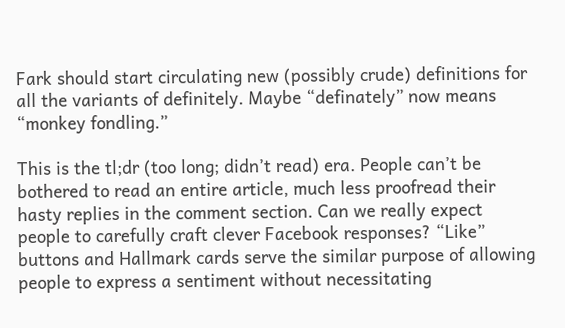Fark should start circulating new (possibly crude) definitions for all the variants of definitely. Maybe “definately” now means “monkey fondling.”

This is the tl;dr (too long; didn’t read) era. People can’t be bothered to read an entire article, much less proofread their hasty replies in the comment section. Can we really expect people to carefully craft clever Facebook responses? “Like” buttons and Hallmark cards serve the similar purpose of allowing people to express a sentiment without necessitating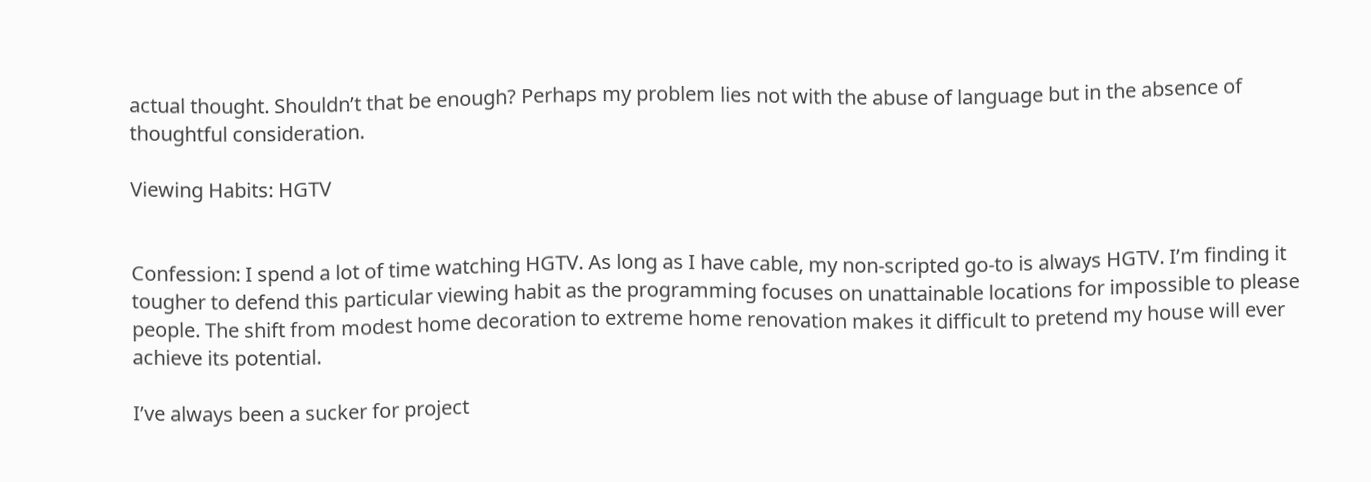actual thought. Shouldn’t that be enough? Perhaps my problem lies not with the abuse of language but in the absence of thoughtful consideration.

Viewing Habits: HGTV


Confession: I spend a lot of time watching HGTV. As long as I have cable, my non-scripted go-to is always HGTV. I’m finding it tougher to defend this particular viewing habit as the programming focuses on unattainable locations for impossible to please people. The shift from modest home decoration to extreme home renovation makes it difficult to pretend my house will ever achieve its potential.

I’ve always been a sucker for project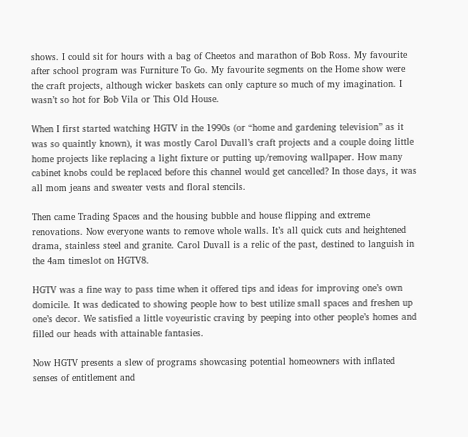shows. I could sit for hours with a bag of Cheetos and marathon of Bob Ross. My favourite after school program was Furniture To Go. My favourite segments on the Home show were the craft projects, although wicker baskets can only capture so much of my imagination. I wasn’t so hot for Bob Vila or This Old House.

When I first started watching HGTV in the 1990s (or “home and gardening television” as it was so quaintly known), it was mostly Carol Duvall’s craft projects and a couple doing little home projects like replacing a light fixture or putting up/removing wallpaper. How many cabinet knobs could be replaced before this channel would get cancelled? In those days, it was all mom jeans and sweater vests and floral stencils.

Then came Trading Spaces and the housing bubble and house flipping and extreme renovations. Now everyone wants to remove whole walls. It’s all quick cuts and heightened drama, stainless steel and granite. Carol Duvall is a relic of the past, destined to languish in the 4am timeslot on HGTV8.

HGTV was a fine way to pass time when it offered tips and ideas for improving one’s own domicile. It was dedicated to showing people how to best utilize small spaces and freshen up one’s decor. We satisfied a little voyeuristic craving by peeping into other people’s homes and filled our heads with attainable fantasies.

Now HGTV presents a slew of programs showcasing potential homeowners with inflated senses of entitlement and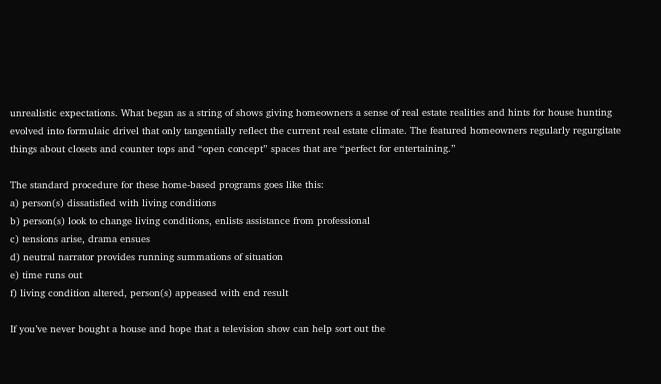unrealistic expectations. What began as a string of shows giving homeowners a sense of real estate realities and hints for house hunting evolved into formulaic drivel that only tangentially reflect the current real estate climate. The featured homeowners regularly regurgitate things about closets and counter tops and “open concept” spaces that are “perfect for entertaining.”

The standard procedure for these home-based programs goes like this:
a) person(s) dissatisfied with living conditions
b) person(s) look to change living conditions, enlists assistance from professional
c) tensions arise, drama ensues
d) neutral narrator provides running summations of situation
e) time runs out
f) living condition altered, person(s) appeased with end result

If you’ve never bought a house and hope that a television show can help sort out the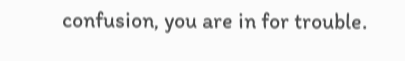confusion, you are in for trouble.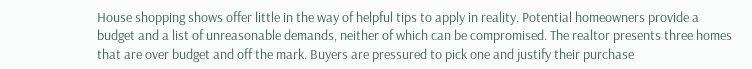House shopping shows offer little in the way of helpful tips to apply in reality. Potential homeowners provide a budget and a list of unreasonable demands, neither of which can be compromised. The realtor presents three homes that are over budget and off the mark. Buyers are pressured to pick one and justify their purchase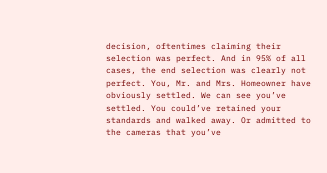decision, oftentimes claiming their selection was perfect. And in 95% of all cases, the end selection was clearly not perfect. You, Mr. and Mrs. Homeowner have obviously settled. We can see you’ve settled. You could’ve retained your standards and walked away. Or admitted to the cameras that you’ve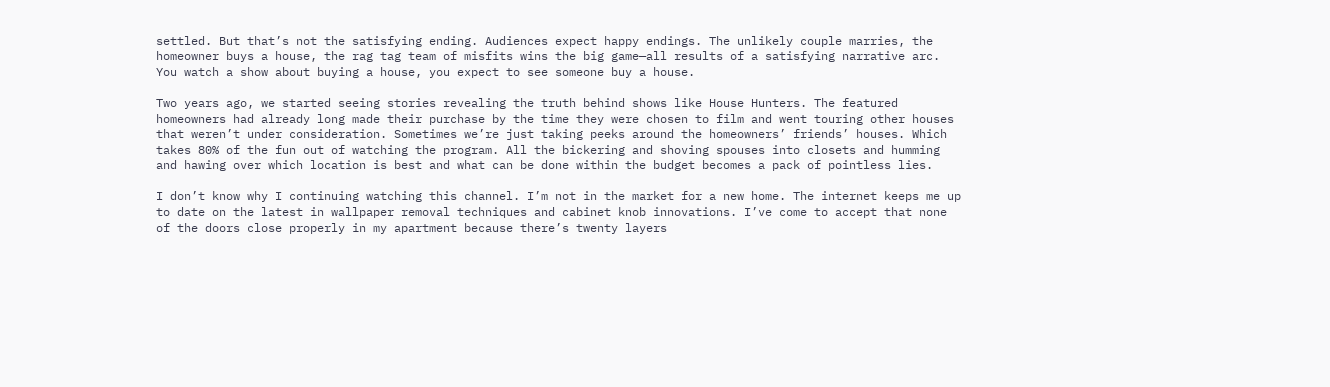settled. But that’s not the satisfying ending. Audiences expect happy endings. The unlikely couple marries, the homeowner buys a house, the rag tag team of misfits wins the big game—all results of a satisfying narrative arc. You watch a show about buying a house, you expect to see someone buy a house.

Two years ago, we started seeing stories revealing the truth behind shows like House Hunters. The featured homeowners had already long made their purchase by the time they were chosen to film and went touring other houses that weren’t under consideration. Sometimes we’re just taking peeks around the homeowners’ friends’ houses. Which takes 80% of the fun out of watching the program. All the bickering and shoving spouses into closets and humming and hawing over which location is best and what can be done within the budget becomes a pack of pointless lies.

I don’t know why I continuing watching this channel. I’m not in the market for a new home. The internet keeps me up to date on the latest in wallpaper removal techniques and cabinet knob innovations. I’ve come to accept that none of the doors close properly in my apartment because there’s twenty layers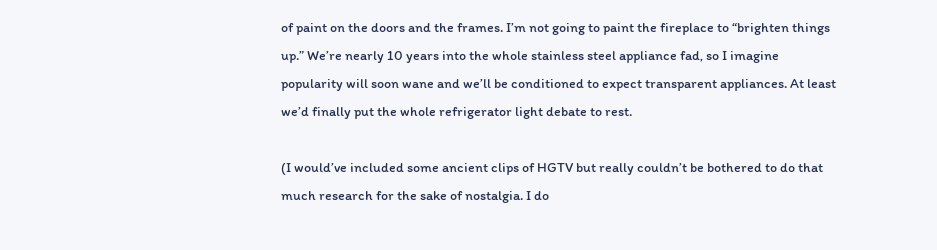of paint on the doors and the frames. I’m not going to paint the fireplace to “brighten things up.” We’re nearly 10 years into the whole stainless steel appliance fad, so I imagine popularity will soon wane and we’ll be conditioned to expect transparent appliances. At least we’d finally put the whole refrigerator light debate to rest.

(I would’ve included some ancient clips of HGTV but really couldn’t be bothered to do that much research for the sake of nostalgia. I do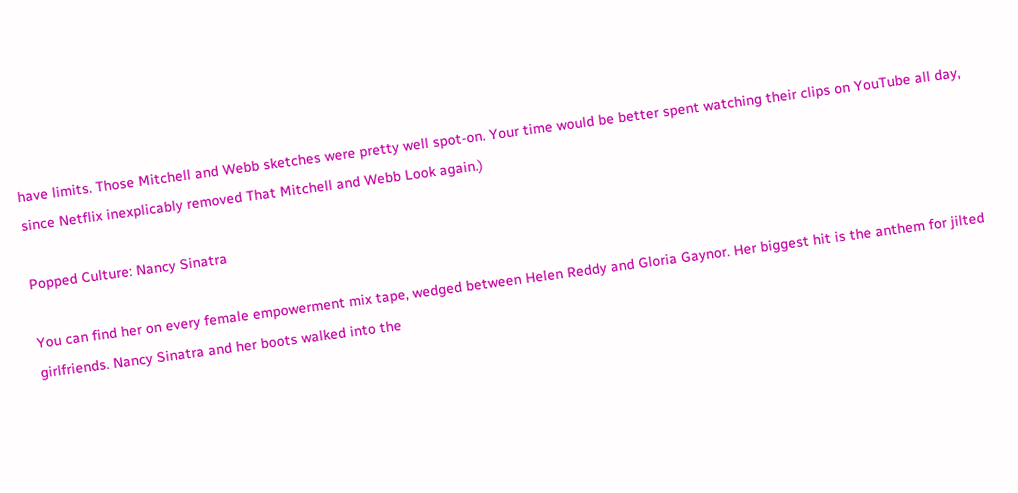have limits. Those Mitchell and Webb sketches were pretty well spot-on. Your time would be better spent watching their clips on YouTube all day, since Netflix inexplicably removed That Mitchell and Webb Look again.)

Popped Culture: Nancy Sinatra

You can find her on every female empowerment mix tape, wedged between Helen Reddy and Gloria Gaynor. Her biggest hit is the anthem for jilted girlfriends. Nancy Sinatra and her boots walked into the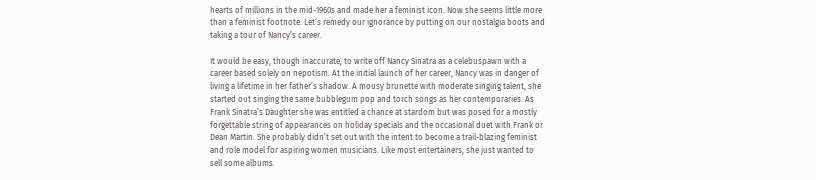hearts of millions in the mid-1960s and made her a feminist icon. Now she seems little more than a feminist footnote. Let’s remedy our ignorance by putting on our nostalgia boots and taking a tour of Nancy’s career.

It would be easy, though inaccurate, to write off Nancy Sinatra as a celebuspawn with a career based solely on nepotism. At the initial launch of her career, Nancy was in danger of living a lifetime in her father’s shadow. A mousy brunette with moderate singing talent, she started out singing the same bubblegum pop and torch songs as her contemporaries. As Frank Sinatra’s Daughter she was entitled a chance at stardom but was posed for a mostly forgettable string of appearances on holiday specials and the occasional duet with Frank or Dean Martin. She probably didn’t set out with the intent to become a trail-blazing feminist and role model for aspiring women musicians. Like most entertainers, she just wanted to sell some albums.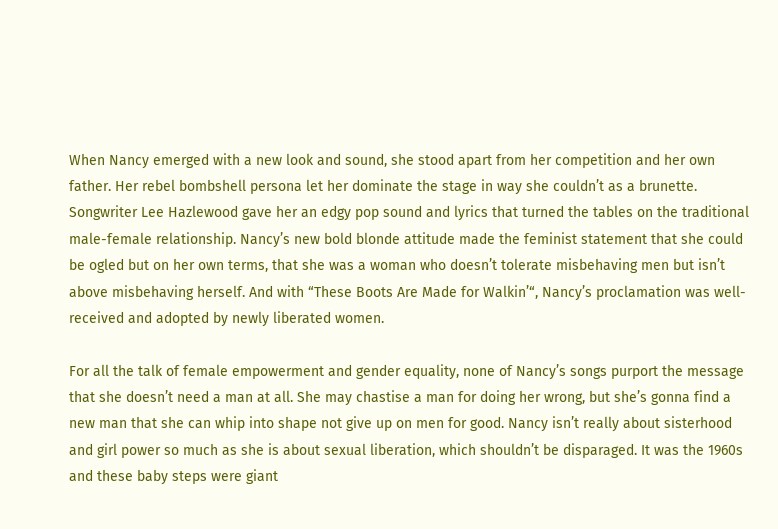When Nancy emerged with a new look and sound, she stood apart from her competition and her own father. Her rebel bombshell persona let her dominate the stage in way she couldn’t as a brunette. Songwriter Lee Hazlewood gave her an edgy pop sound and lyrics that turned the tables on the traditional male-female relationship. Nancy’s new bold blonde attitude made the feminist statement that she could be ogled but on her own terms, that she was a woman who doesn’t tolerate misbehaving men but isn’t above misbehaving herself. And with “These Boots Are Made for Walkin’“, Nancy’s proclamation was well-received and adopted by newly liberated women.

For all the talk of female empowerment and gender equality, none of Nancy’s songs purport the message that she doesn’t need a man at all. She may chastise a man for doing her wrong, but she’s gonna find a new man that she can whip into shape not give up on men for good. Nancy isn’t really about sisterhood and girl power so much as she is about sexual liberation, which shouldn’t be disparaged. It was the 1960s and these baby steps were giant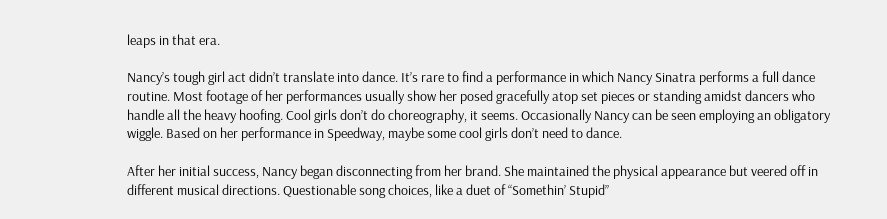leaps in that era.

Nancy’s tough girl act didn’t translate into dance. It’s rare to find a performance in which Nancy Sinatra performs a full dance routine. Most footage of her performances usually show her posed gracefully atop set pieces or standing amidst dancers who handle all the heavy hoofing. Cool girls don’t do choreography, it seems. Occasionally Nancy can be seen employing an obligatory wiggle. Based on her performance in Speedway, maybe some cool girls don’t need to dance.

After her initial success, Nancy began disconnecting from her brand. She maintained the physical appearance but veered off in different musical directions. Questionable song choices, like a duet of “Somethin’ Stupid”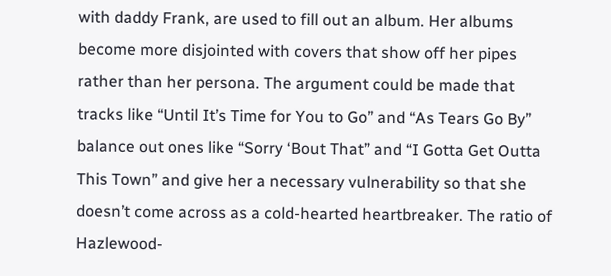with daddy Frank, are used to fill out an album. Her albums become more disjointed with covers that show off her pipes rather than her persona. The argument could be made that tracks like “Until It’s Time for You to Go” and “As Tears Go By” balance out ones like “Sorry ‘Bout That” and “I Gotta Get Outta This Town” and give her a necessary vulnerability so that she doesn’t come across as a cold-hearted heartbreaker. The ratio of Hazlewood-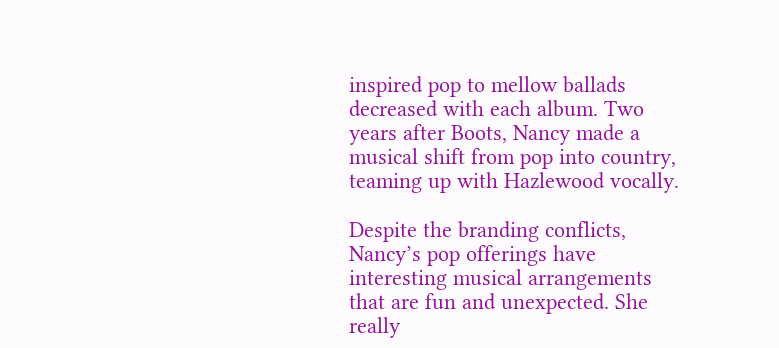inspired pop to mellow ballads decreased with each album. Two years after Boots, Nancy made a musical shift from pop into country, teaming up with Hazlewood vocally.

Despite the branding conflicts, Nancy’s pop offerings have interesting musical arrangements that are fun and unexpected. She really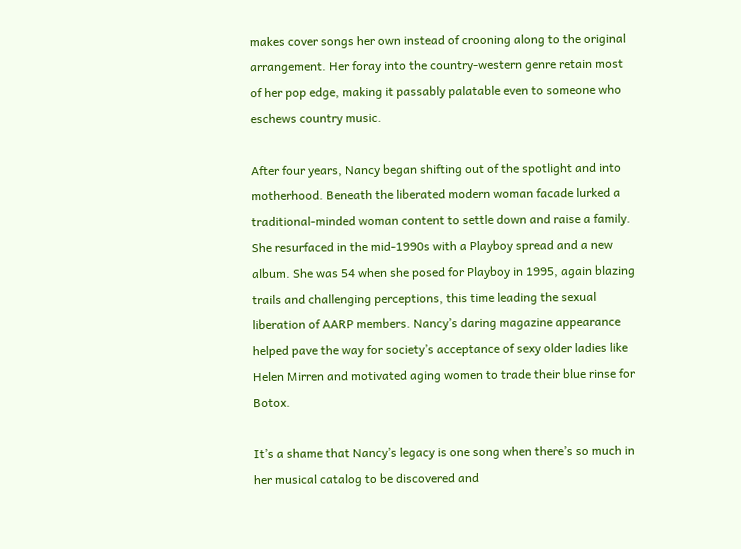makes cover songs her own instead of crooning along to the original arrangement. Her foray into the country-western genre retain most of her pop edge, making it passably palatable even to someone who eschews country music.

After four years, Nancy began shifting out of the spotlight and into motherhood. Beneath the liberated modern woman facade lurked a traditional-minded woman content to settle down and raise a family. She resurfaced in the mid-1990s with a Playboy spread and a new album. She was 54 when she posed for Playboy in 1995, again blazing trails and challenging perceptions, this time leading the sexual liberation of AARP members. Nancy’s daring magazine appearance helped pave the way for society’s acceptance of sexy older ladies like Helen Mirren and motivated aging women to trade their blue rinse for Botox.

It’s a shame that Nancy’s legacy is one song when there’s so much in her musical catalog to be discovered and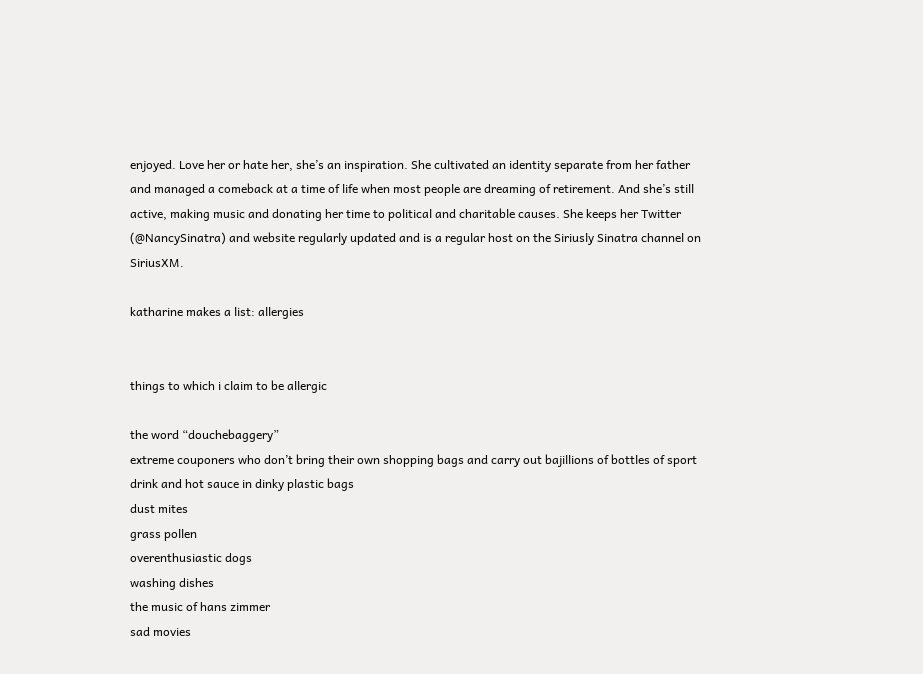enjoyed. Love her or hate her, she’s an inspiration. She cultivated an identity separate from her father and managed a comeback at a time of life when most people are dreaming of retirement. And she’s still active, making music and donating her time to political and charitable causes. She keeps her Twitter (@NancySinatra) and website regularly updated and is a regular host on the Siriusly Sinatra channel on SiriusXM.

katharine makes a list: allergies


things to which i claim to be allergic

the word “douchebaggery”
extreme couponers who don’t bring their own shopping bags and carry out bajillions of bottles of sport drink and hot sauce in dinky plastic bags
dust mites
grass pollen
overenthusiastic dogs
washing dishes
the music of hans zimmer
sad movies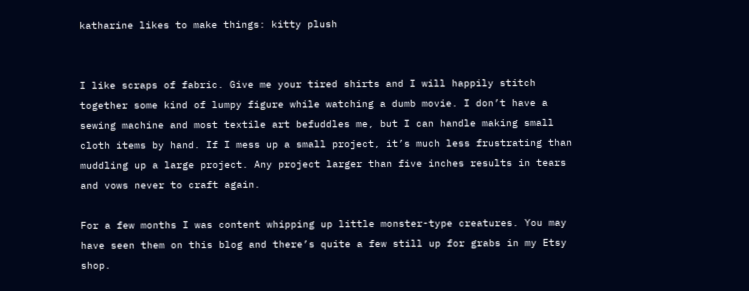katharine likes to make things: kitty plush


I like scraps of fabric. Give me your tired shirts and I will happily stitch together some kind of lumpy figure while watching a dumb movie. I don’t have a sewing machine and most textile art befuddles me, but I can handle making small cloth items by hand. If I mess up a small project, it’s much less frustrating than muddling up a large project. Any project larger than five inches results in tears and vows never to craft again.

For a few months I was content whipping up little monster-type creatures. You may have seen them on this blog and there’s quite a few still up for grabs in my Etsy shop.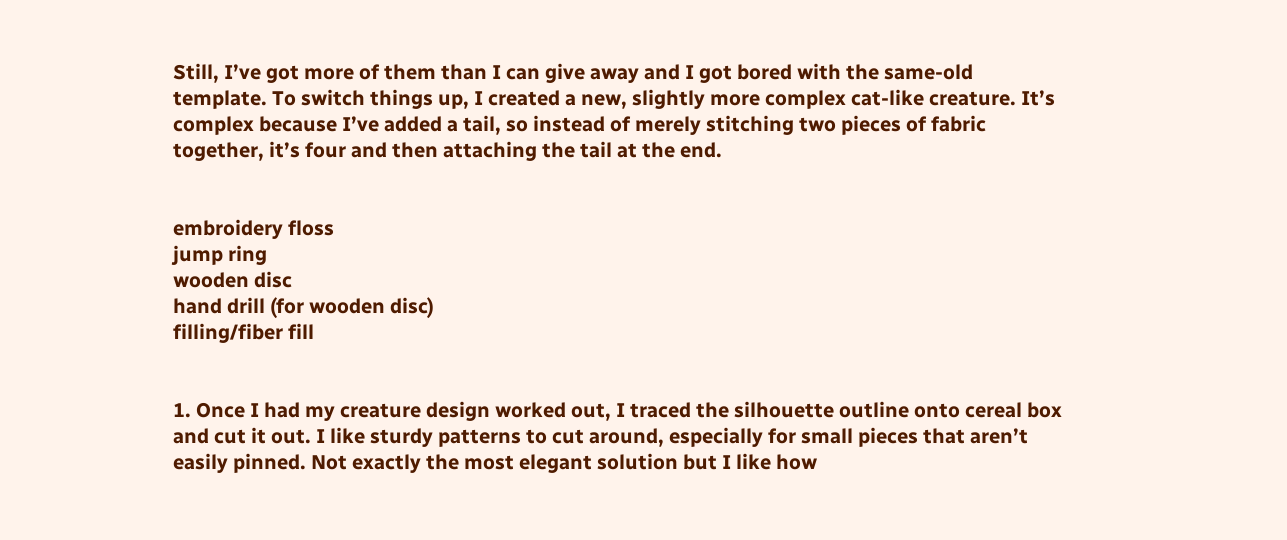Still, I’ve got more of them than I can give away and I got bored with the same-old template. To switch things up, I created a new, slightly more complex cat-like creature. It’s complex because I’ve added a tail, so instead of merely stitching two pieces of fabric together, it’s four and then attaching the tail at the end.


embroidery floss
jump ring
wooden disc
hand drill (for wooden disc)
filling/fiber fill


1. Once I had my creature design worked out, I traced the silhouette outline onto cereal box and cut it out. I like sturdy patterns to cut around, especially for small pieces that aren’t easily pinned. Not exactly the most elegant solution but I like how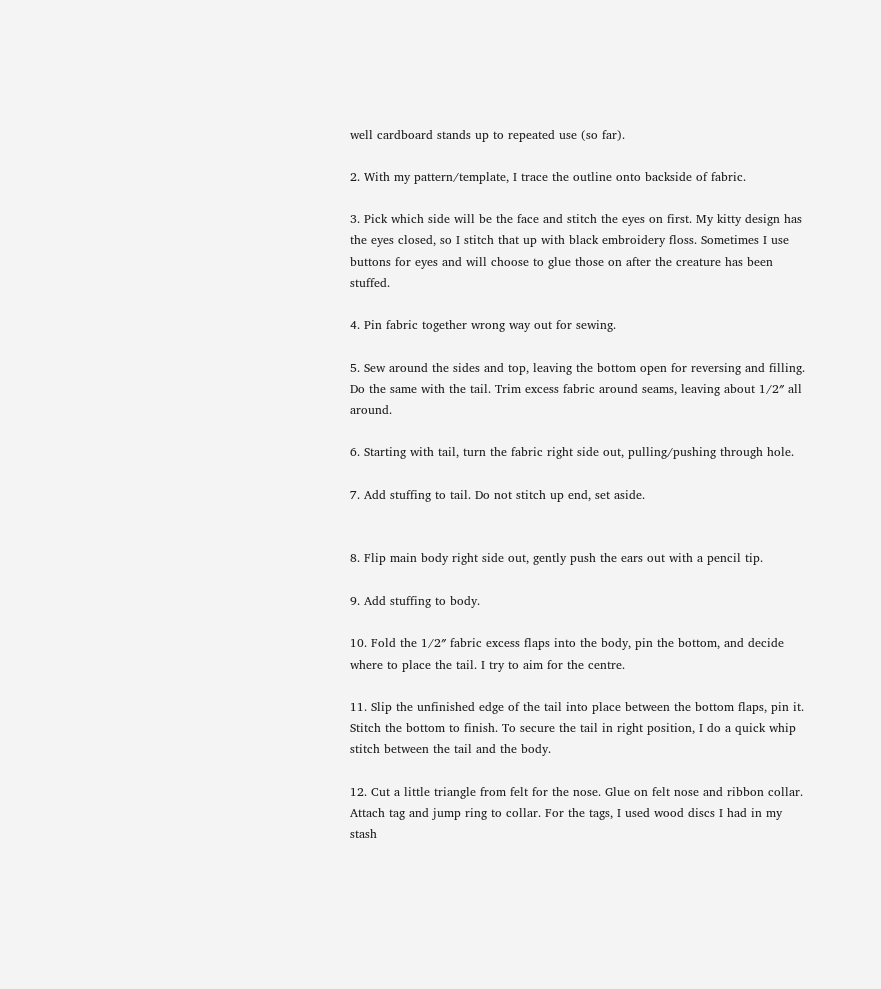well cardboard stands up to repeated use (so far).

2. With my pattern/template, I trace the outline onto backside of fabric.

3. Pick which side will be the face and stitch the eyes on first. My kitty design has the eyes closed, so I stitch that up with black embroidery floss. Sometimes I use buttons for eyes and will choose to glue those on after the creature has been stuffed.

4. Pin fabric together wrong way out for sewing.

5. Sew around the sides and top, leaving the bottom open for reversing and filling. Do the same with the tail. Trim excess fabric around seams, leaving about 1/2″ all around.

6. Starting with tail, turn the fabric right side out, pulling/pushing through hole.

7. Add stuffing to tail. Do not stitch up end, set aside.


8. Flip main body right side out, gently push the ears out with a pencil tip.

9. Add stuffing to body.

10. Fold the 1/2″ fabric excess flaps into the body, pin the bottom, and decide where to place the tail. I try to aim for the centre.

11. Slip the unfinished edge of the tail into place between the bottom flaps, pin it. Stitch the bottom to finish. To secure the tail in right position, I do a quick whip stitch between the tail and the body.

12. Cut a little triangle from felt for the nose. Glue on felt nose and ribbon collar. Attach tag and jump ring to collar. For the tags, I used wood discs I had in my stash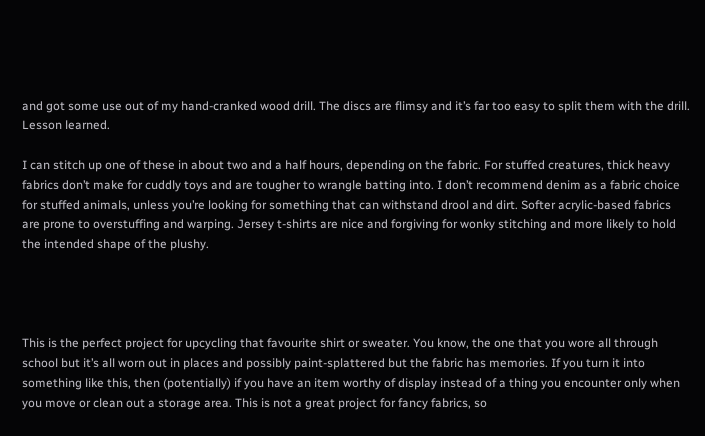and got some use out of my hand-cranked wood drill. The discs are flimsy and it’s far too easy to split them with the drill. Lesson learned.

I can stitch up one of these in about two and a half hours, depending on the fabric. For stuffed creatures, thick heavy fabrics don’t make for cuddly toys and are tougher to wrangle batting into. I don’t recommend denim as a fabric choice for stuffed animals, unless you’re looking for something that can withstand drool and dirt. Softer acrylic-based fabrics are prone to overstuffing and warping. Jersey t-shirts are nice and forgiving for wonky stitching and more likely to hold the intended shape of the plushy.




This is the perfect project for upcycling that favourite shirt or sweater. You know, the one that you wore all through school but it’s all worn out in places and possibly paint-splattered but the fabric has memories. If you turn it into something like this, then (potentially) if you have an item worthy of display instead of a thing you encounter only when you move or clean out a storage area. This is not a great project for fancy fabrics, so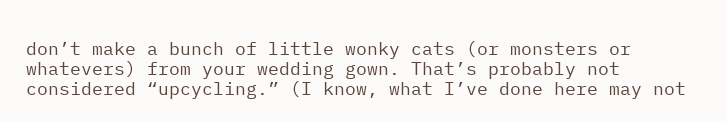don’t make a bunch of little wonky cats (or monsters or whatevers) from your wedding gown. That’s probably not considered “upcycling.” (I know, what I’ve done here may not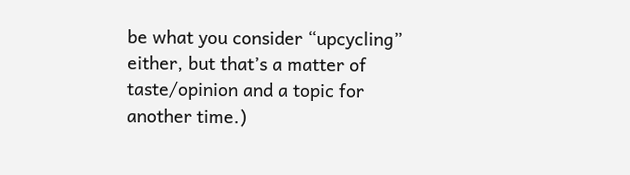be what you consider “upcycling” either, but that’s a matter of taste/opinion and a topic for another time.)